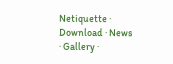Netiquette · Download · News · Gallery ·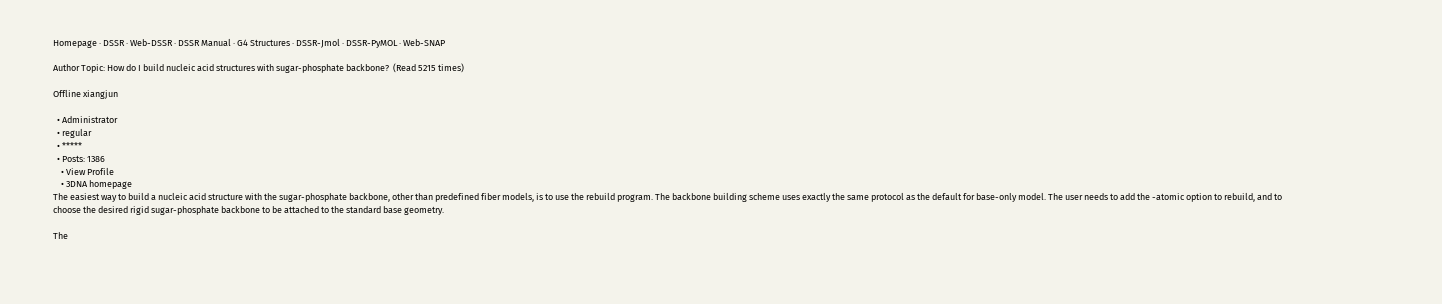Homepage · DSSR · Web-DSSR · DSSR Manual · G4 Structures · DSSR-Jmol · DSSR-PyMOL · Web-SNAP

Author Topic: How do I build nucleic acid structures with sugar-phosphate backbone?  (Read 5215 times)

Offline xiangjun

  • Administrator
  • regular
  • *****
  • Posts: 1386
    • View Profile
    • 3DNA homepage
The easiest way to build a nucleic acid structure with the sugar-phosphate backbone, other than predefined fiber models, is to use the rebuild program. The backbone building scheme uses exactly the same protocol as the default for base-only model. The user needs to add the -atomic option to rebuild, and to choose the desired rigid sugar-phosphate backbone to be attached to the standard base geometry.

The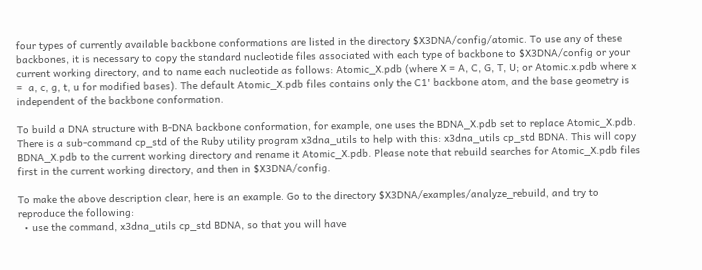four types of currently available backbone conformations are listed in the directory $X3DNA/config/atomic. To use any of these backbones, it is necessary to copy the standard nucleotide files associated with each type of backbone to $X3DNA/config or your current working directory, and to name each nucleotide as follows: Atomic_X.pdb (where X = A, C, G, T, U; or Atomic.x.pdb where x =  a, c, g, t, u for modified bases). The default Atomic_X.pdb files contains only the C1' backbone atom, and the base geometry is independent of the backbone conformation.

To build a DNA structure with B-DNA backbone conformation, for example, one uses the BDNA_X.pdb set to replace Atomic_X.pdb. There is a sub-command cp_std of the Ruby utility program x3dna_utils to help with this: x3dna_utils cp_std BDNA. This will copy BDNA_X.pdb to the current working directory and rename it Atomic_X.pdb. Please note that rebuild searches for Atomic_X.pdb files first in the current working directory, and then in $X3DNA/config.

To make the above description clear, here is an example. Go to the directory $X3DNA/examples/analyze_rebuild, and try to reproduce the following:
  • use the command, x3dna_utils cp_std BDNA, so that you will have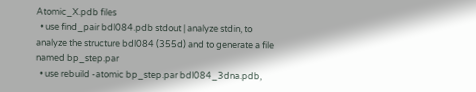Atomic_X.pdb files
  • use find_pair bdl084.pdb stdout | analyze stdin, to analyze the structure bdl084 (355d) and to generate a file named bp_step.par
  • use rebuild -atomic bp_step.par bdl084_3dna.pdb,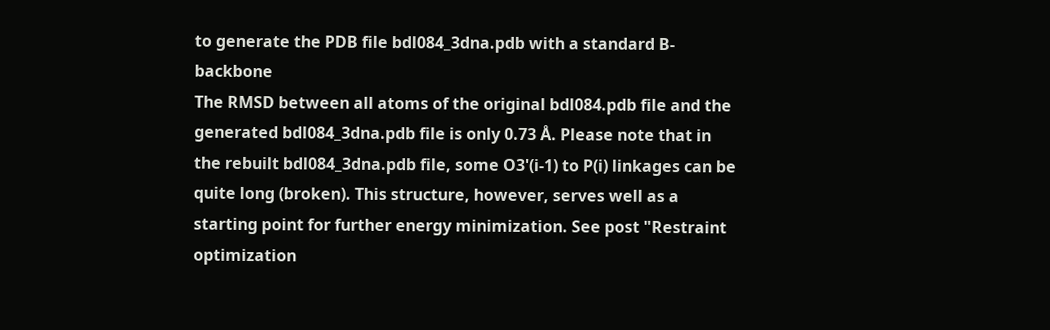to generate the PDB file bdl084_3dna.pdb with a standard B-backbone
The RMSD between all atoms of the original bdl084.pdb file and the generated bdl084_3dna.pdb file is only 0.73 Å. Please note that in the rebuilt bdl084_3dna.pdb file, some O3'(i-1) to P(i) linkages can be quite long (broken). This structure, however, serves well as a starting point for further energy minimization. See post "Restraint optimization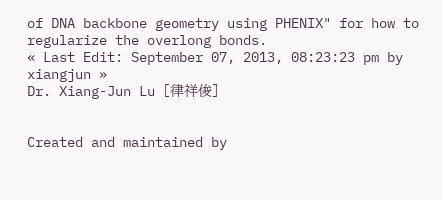of DNA backbone geometry using PHENIX" for how to regularize the overlong bonds.
« Last Edit: September 07, 2013, 08:23:23 pm by xiangjun »
Dr. Xiang-Jun Lu [律祥俊]


Created and maintained by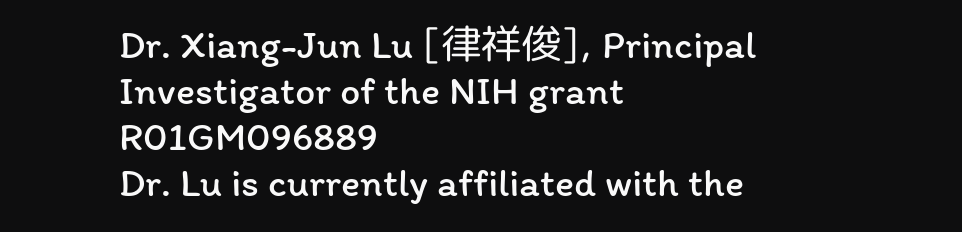Dr. Xiang-Jun Lu [律祥俊], Principal Investigator of the NIH grant R01GM096889
Dr. Lu is currently affiliated with the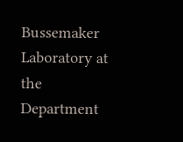Bussemaker Laboratory at the Department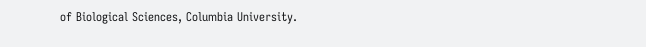of Biological Sciences, Columbia University.